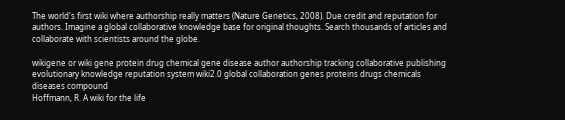The world's first wiki where authorship really matters (Nature Genetics, 2008). Due credit and reputation for authors. Imagine a global collaborative knowledge base for original thoughts. Search thousands of articles and collaborate with scientists around the globe.

wikigene or wiki gene protein drug chemical gene disease author authorship tracking collaborative publishing evolutionary knowledge reputation system wiki2.0 global collaboration genes proteins drugs chemicals diseases compound
Hoffmann, R. A wiki for the life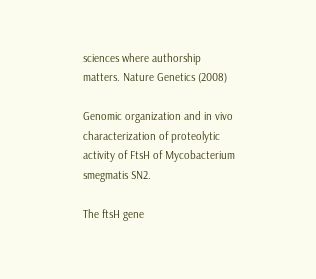sciences where authorship matters. Nature Genetics (2008)

Genomic organization and in vivo characterization of proteolytic activity of FtsH of Mycobacterium smegmatis SN2.

The ftsH gene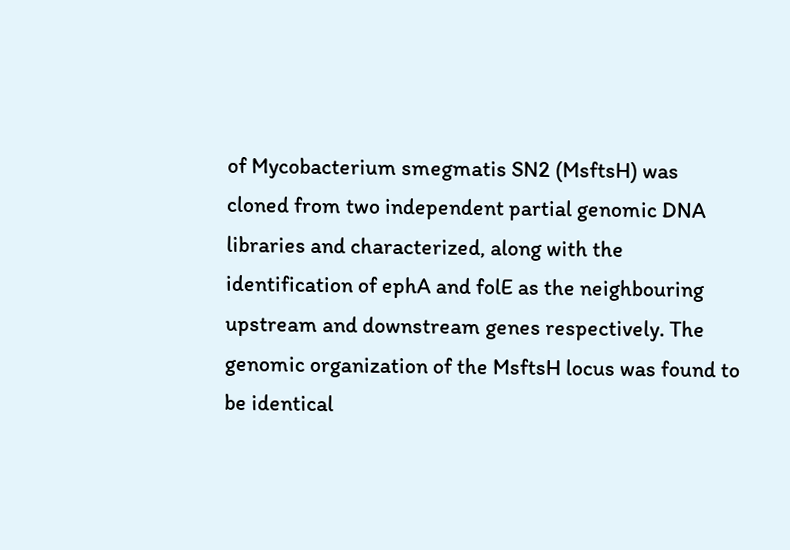of Mycobacterium smegmatis SN2 (MsftsH) was cloned from two independent partial genomic DNA libraries and characterized, along with the identification of ephA and folE as the neighbouring upstream and downstream genes respectively. The genomic organization of the MsftsH locus was found to be identical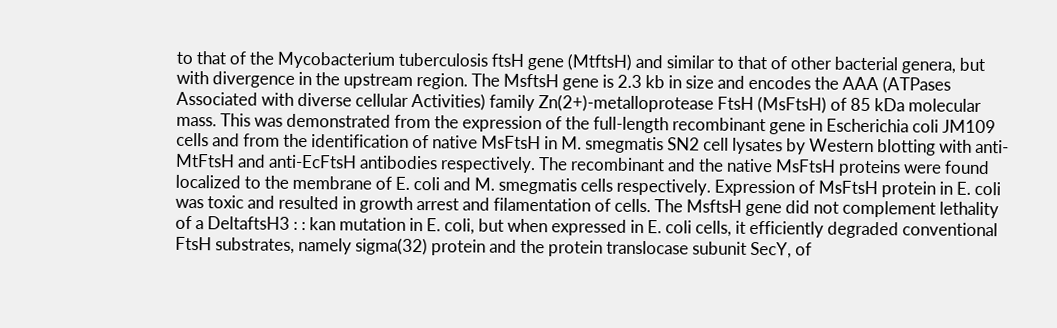to that of the Mycobacterium tuberculosis ftsH gene (MtftsH) and similar to that of other bacterial genera, but with divergence in the upstream region. The MsftsH gene is 2.3 kb in size and encodes the AAA (ATPases Associated with diverse cellular Activities) family Zn(2+)-metalloprotease FtsH (MsFtsH) of 85 kDa molecular mass. This was demonstrated from the expression of the full-length recombinant gene in Escherichia coli JM109 cells and from the identification of native MsFtsH in M. smegmatis SN2 cell lysates by Western blotting with anti-MtFtsH and anti-EcFtsH antibodies respectively. The recombinant and the native MsFtsH proteins were found localized to the membrane of E. coli and M. smegmatis cells respectively. Expression of MsFtsH protein in E. coli was toxic and resulted in growth arrest and filamentation of cells. The MsftsH gene did not complement lethality of a DeltaftsH3 : : kan mutation in E. coli, but when expressed in E. coli cells, it efficiently degraded conventional FtsH substrates, namely sigma(32) protein and the protein translocase subunit SecY, of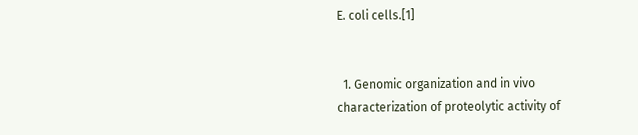E. coli cells.[1]


  1. Genomic organization and in vivo characterization of proteolytic activity of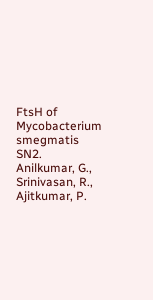FtsH of Mycobacterium smegmatis SN2. Anilkumar, G., Srinivasan, R., Ajitkumar, P.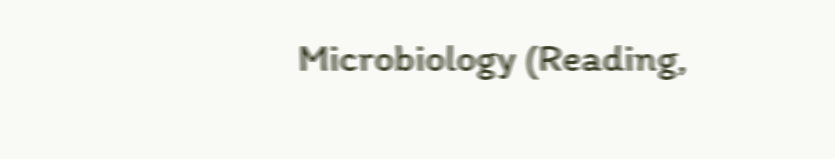Microbiology (Reading,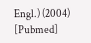Engl.) (2004) [Pubmed]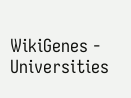WikiGenes - Universities